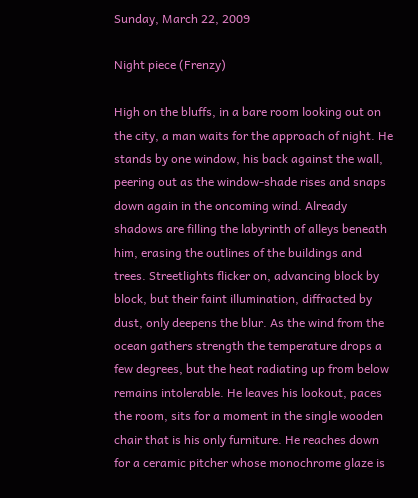Sunday, March 22, 2009

Night piece (Frenzy)

High on the bluffs, in a bare room looking out on the city, a man waits for the approach of night. He stands by one window, his back against the wall, peering out as the window-shade rises and snaps down again in the oncoming wind. Already shadows are filling the labyrinth of alleys beneath him, erasing the outlines of the buildings and trees. Streetlights flicker on, advancing block by block, but their faint illumination, diffracted by dust, only deepens the blur. As the wind from the ocean gathers strength the temperature drops a few degrees, but the heat radiating up from below remains intolerable. He leaves his lookout, paces the room, sits for a moment in the single wooden chair that is his only furniture. He reaches down for a ceramic pitcher whose monochrome glaze is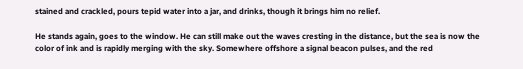stained and crackled, pours tepid water into a jar, and drinks, though it brings him no relief.

He stands again, goes to the window. He can still make out the waves cresting in the distance, but the sea is now the color of ink and is rapidly merging with the sky. Somewhere offshore a signal beacon pulses, and the red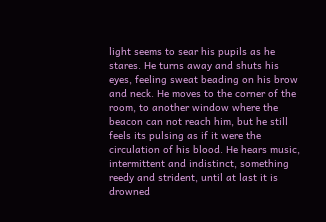light seems to sear his pupils as he stares. He turns away and shuts his eyes, feeling sweat beading on his brow and neck. He moves to the corner of the room, to another window where the beacon can not reach him, but he still feels its pulsing as if it were the circulation of his blood. He hears music, intermittent and indistinct, something reedy and strident, until at last it is drowned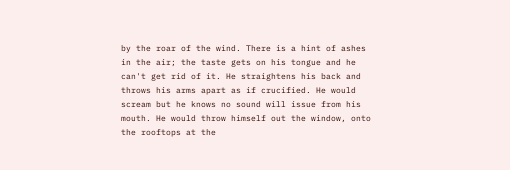by the roar of the wind. There is a hint of ashes in the air; the taste gets on his tongue and he can't get rid of it. He straightens his back and throws his arms apart as if crucified. He would scream but he knows no sound will issue from his mouth. He would throw himself out the window, onto the rooftops at the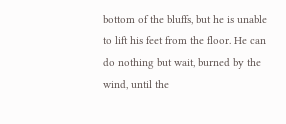bottom of the bluffs, but he is unable to lift his feet from the floor. He can do nothing but wait, burned by the wind, until the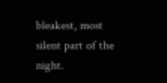bleakest, most silent part of the night.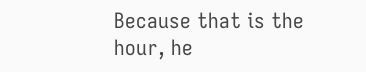Because that is the hour, he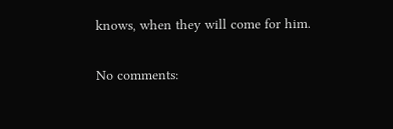knows, when they will come for him.

No comments: